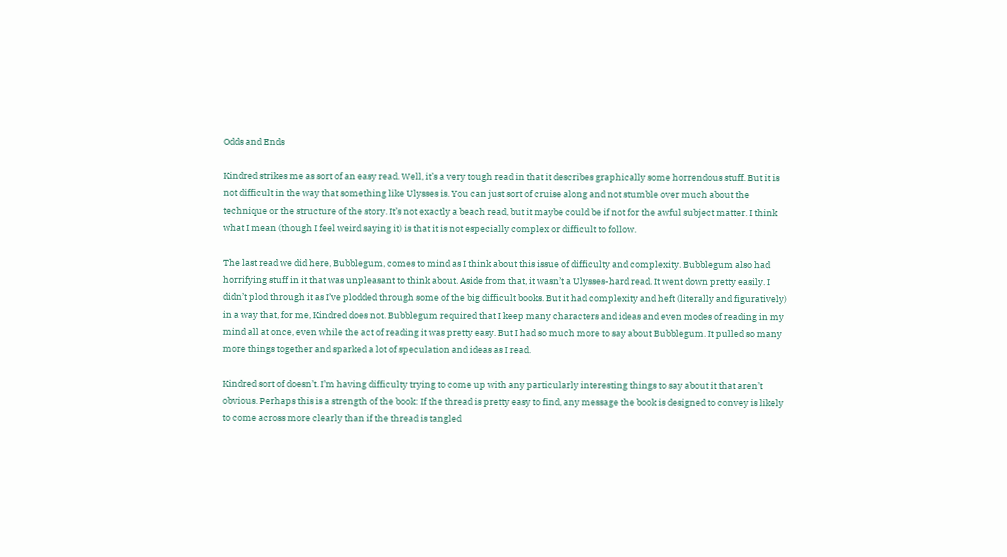Odds and Ends

Kindred strikes me as sort of an easy read. Well, it’s a very tough read in that it describes graphically some horrendous stuff. But it is not difficult in the way that something like Ulysses is. You can just sort of cruise along and not stumble over much about the technique or the structure of the story. It’s not exactly a beach read, but it maybe could be if not for the awful subject matter. I think what I mean (though I feel weird saying it) is that it is not especially complex or difficult to follow.

The last read we did here, Bubblegum, comes to mind as I think about this issue of difficulty and complexity. Bubblegum also had horrifying stuff in it that was unpleasant to think about. Aside from that, it wasn’t a Ulysses-hard read. It went down pretty easily. I didn’t plod through it as I’ve plodded through some of the big difficult books. But it had complexity and heft (literally and figuratively) in a way that, for me, Kindred does not. Bubblegum required that I keep many characters and ideas and even modes of reading in my mind all at once, even while the act of reading it was pretty easy. But I had so much more to say about Bubblegum. It pulled so many more things together and sparked a lot of speculation and ideas as I read.

Kindred sort of doesn’t. I’m having difficulty trying to come up with any particularly interesting things to say about it that aren’t obvious. Perhaps this is a strength of the book: If the thread is pretty easy to find, any message the book is designed to convey is likely to come across more clearly than if the thread is tangled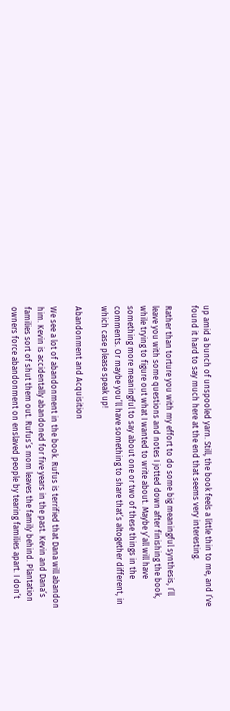up amid a bunch of unspooled yarn. Still, the book feels a little thin to me, and I’ve found it hard to say much here at the end that seems very interesting.

Rather than torture you with my effort to do some big meaningful synthesis, I’ll leave you with some questions and notes I jotted down after finishing the book, while trying to figure out what I wanted to write about. Maybe y’all will have something more meaningful to say about one or two of these things in the comments. Or maybe you’ll have something to share that’s altogether different, in which case please speak up!

Abandonment and Acquisition

We see a lot of abandonment in the book. Rufus is terrified that Dana will abandon him. Kevin is accidentally abandoned for five years in the past. Kevin and Dana’s families sort of shut them out. Rufus’s mom leaves the family behind. Plantation owners force abandonment on enslaved people by tearing families apart. I don’t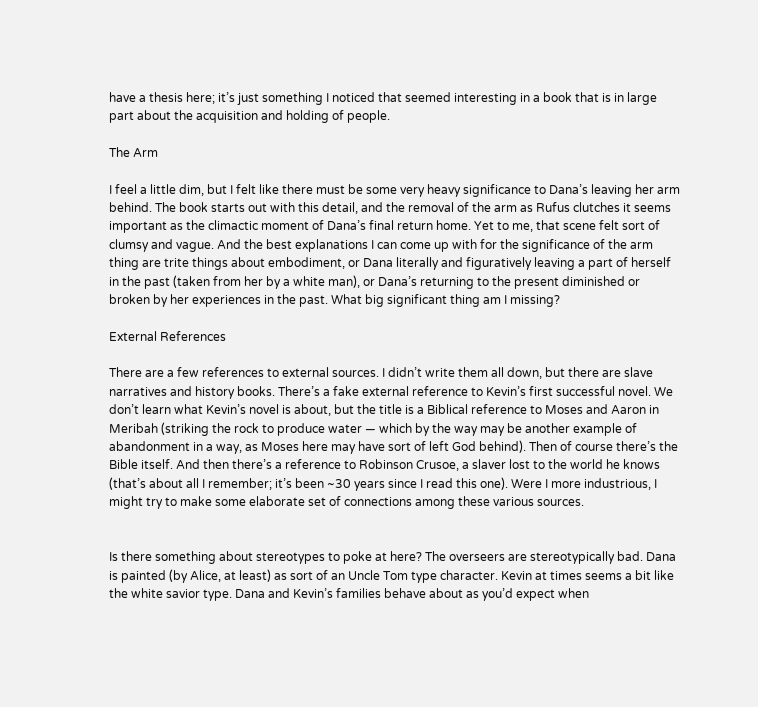have a thesis here; it’s just something I noticed that seemed interesting in a book that is in large part about the acquisition and holding of people.

The Arm

I feel a little dim, but I felt like there must be some very heavy significance to Dana’s leaving her arm behind. The book starts out with this detail, and the removal of the arm as Rufus clutches it seems important as the climactic moment of Dana’s final return home. Yet to me, that scene felt sort of clumsy and vague. And the best explanations I can come up with for the significance of the arm thing are trite things about embodiment, or Dana literally and figuratively leaving a part of herself in the past (taken from her by a white man), or Dana’s returning to the present diminished or broken by her experiences in the past. What big significant thing am I missing?

External References

There are a few references to external sources. I didn’t write them all down, but there are slave narratives and history books. There’s a fake external reference to Kevin’s first successful novel. We don’t learn what Kevin’s novel is about, but the title is a Biblical reference to Moses and Aaron in Meribah (striking the rock to produce water — which by the way may be another example of abandonment in a way, as Moses here may have sort of left God behind). Then of course there’s the Bible itself. And then there’s a reference to Robinson Crusoe, a slaver lost to the world he knows (that’s about all I remember; it’s been ~30 years since I read this one). Were I more industrious, I might try to make some elaborate set of connections among these various sources.


Is there something about stereotypes to poke at here? The overseers are stereotypically bad. Dana is painted (by Alice, at least) as sort of an Uncle Tom type character. Kevin at times seems a bit like the white savior type. Dana and Kevin’s families behave about as you’d expect when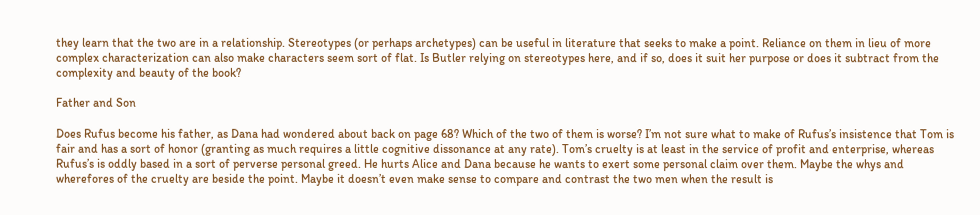they learn that the two are in a relationship. Stereotypes (or perhaps archetypes) can be useful in literature that seeks to make a point. Reliance on them in lieu of more complex characterization can also make characters seem sort of flat. Is Butler relying on stereotypes here, and if so, does it suit her purpose or does it subtract from the complexity and beauty of the book?

Father and Son

Does Rufus become his father, as Dana had wondered about back on page 68? Which of the two of them is worse? I’m not sure what to make of Rufus’s insistence that Tom is fair and has a sort of honor (granting as much requires a little cognitive dissonance at any rate). Tom’s cruelty is at least in the service of profit and enterprise, whereas Rufus’s is oddly based in a sort of perverse personal greed. He hurts Alice and Dana because he wants to exert some personal claim over them. Maybe the whys and wherefores of the cruelty are beside the point. Maybe it doesn’t even make sense to compare and contrast the two men when the result is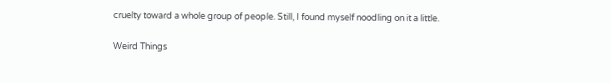cruelty toward a whole group of people. Still, I found myself noodling on it a little.

Weird Things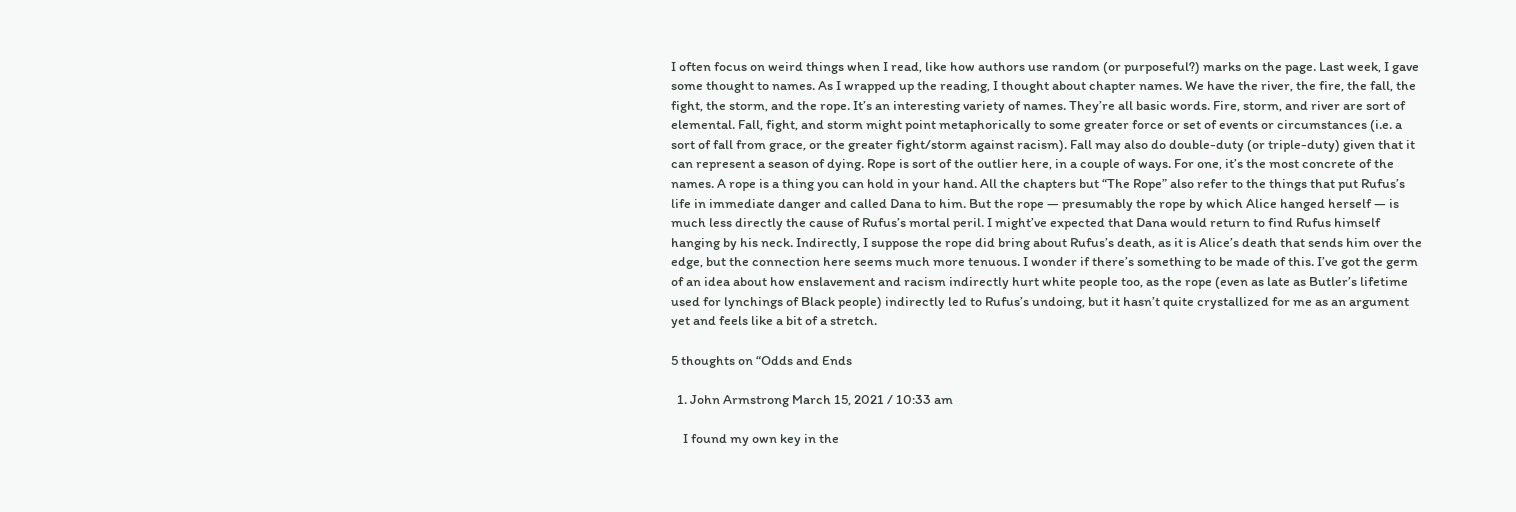I often focus on weird things when I read, like how authors use random (or purposeful?) marks on the page. Last week, I gave some thought to names. As I wrapped up the reading, I thought about chapter names. We have the river, the fire, the fall, the fight, the storm, and the rope. It’s an interesting variety of names. They’re all basic words. Fire, storm, and river are sort of elemental. Fall, fight, and storm might point metaphorically to some greater force or set of events or circumstances (i.e. a sort of fall from grace, or the greater fight/storm against racism). Fall may also do double-duty (or triple-duty) given that it can represent a season of dying. Rope is sort of the outlier here, in a couple of ways. For one, it’s the most concrete of the names. A rope is a thing you can hold in your hand. All the chapters but “The Rope” also refer to the things that put Rufus’s life in immediate danger and called Dana to him. But the rope — presumably the rope by which Alice hanged herself — is much less directly the cause of Rufus’s mortal peril. I might’ve expected that Dana would return to find Rufus himself hanging by his neck. Indirectly, I suppose the rope did bring about Rufus’s death, as it is Alice’s death that sends him over the edge, but the connection here seems much more tenuous. I wonder if there’s something to be made of this. I’ve got the germ of an idea about how enslavement and racism indirectly hurt white people too, as the rope (even as late as Butler’s lifetime used for lynchings of Black people) indirectly led to Rufus’s undoing, but it hasn’t quite crystallized for me as an argument yet and feels like a bit of a stretch.

5 thoughts on “Odds and Ends

  1. John Armstrong March 15, 2021 / 10:33 am

    I found my own key in the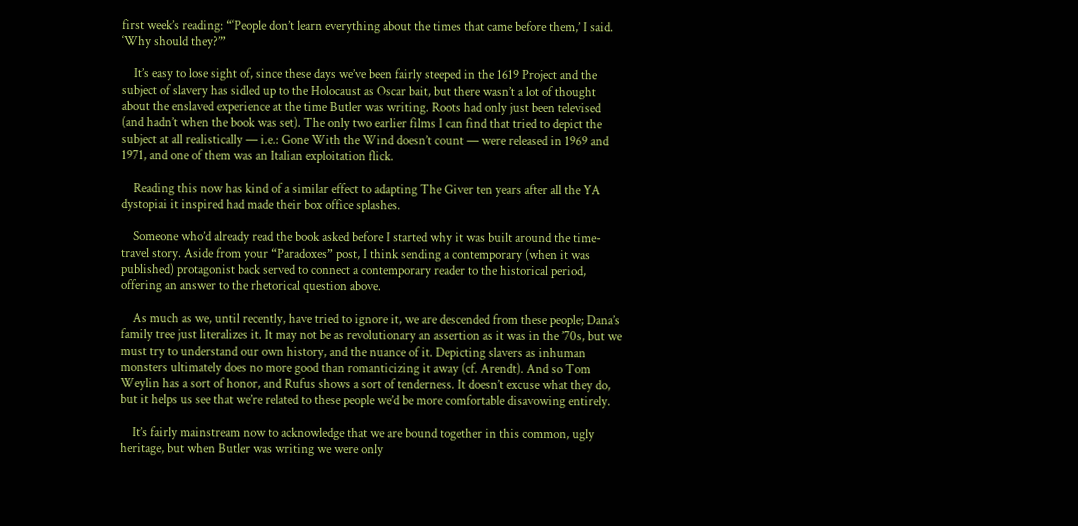first week’s reading: “‘People don’t learn everything about the times that came before them,’ I said. ‘Why should they?’”

    It’s easy to lose sight of, since these days we’ve been fairly steeped in the 1619 Project and the subject of slavery has sidled up to the Holocaust as Oscar bait, but there wasn’t a lot of thought about the enslaved experience at the time Butler was writing. Roots had only just been televised (and hadn’t when the book was set). The only two earlier films I can find that tried to depict the subject at all realistically — i.e.: Gone With the Wind doesn’t count — were released in 1969 and 1971, and one of them was an Italian exploitation flick.

    Reading this now has kind of a similar effect to adapting The Giver ten years after all the YA dystopiai it inspired had made their box office splashes.

    Someone who’d already read the book asked before I started why it was built around the time-travel story. Aside from your “Paradoxes” post, I think sending a contemporary (when it was published) protagonist back served to connect a contemporary reader to the historical period, offering an answer to the rhetorical question above.

    As much as we, until recently, have tried to ignore it, we are descended from these people; Dana’s family tree just literalizes it. It may not be as revolutionary an assertion as it was in the ’70s, but we must try to understand our own history, and the nuance of it. Depicting slavers as inhuman monsters ultimately does no more good than romanticizing it away (cf. Arendt). And so Tom Weylin has a sort of honor, and Rufus shows a sort of tenderness. It doesn’t excuse what they do, but it helps us see that we’re related to these people we’d be more comfortable disavowing entirely.

    It’s fairly mainstream now to acknowledge that we are bound together in this common, ugly heritage, but when Butler was writing we were only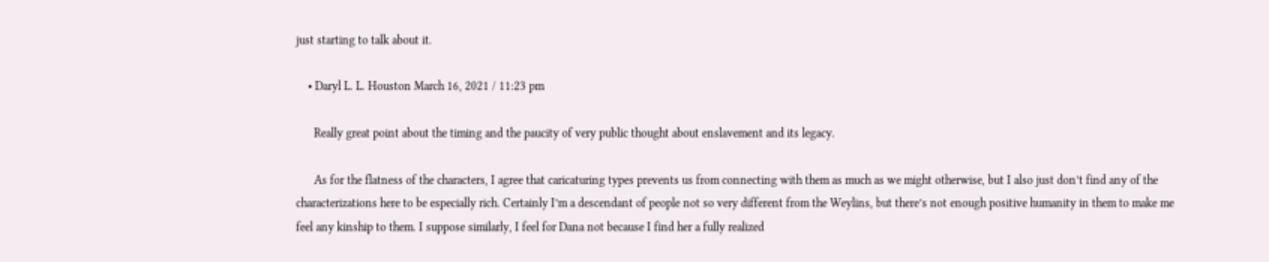just starting to talk about it.

    • Daryl L. L. Houston March 16, 2021 / 11:23 pm

      Really great point about the timing and the paucity of very public thought about enslavement and its legacy.

      As for the flatness of the characters, I agree that caricaturing types prevents us from connecting with them as much as we might otherwise, but I also just don’t find any of the characterizations here to be especially rich. Certainly I’m a descendant of people not so very different from the Weylins, but there’s not enough positive humanity in them to make me feel any kinship to them. I suppose similarly, I feel for Dana not because I find her a fully realized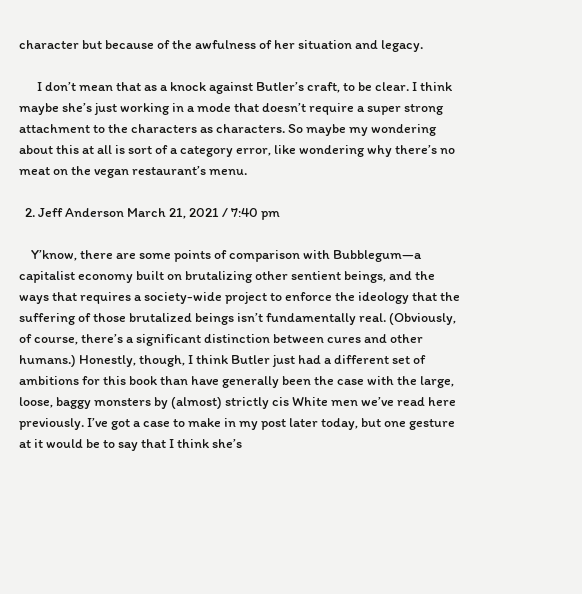character but because of the awfulness of her situation and legacy.

      I don’t mean that as a knock against Butler’s craft, to be clear. I think maybe she’s just working in a mode that doesn’t require a super strong attachment to the characters as characters. So maybe my wondering about this at all is sort of a category error, like wondering why there’s no meat on the vegan restaurant’s menu.

  2. Jeff Anderson March 21, 2021 / 7:40 pm

    Y’know, there are some points of comparison with Bubblegum—a capitalist economy built on brutalizing other sentient beings, and the ways that requires a society-wide project to enforce the ideology that the suffering of those brutalized beings isn’t fundamentally real. (Obviously, of course, there’s a significant distinction between cures and other humans.) Honestly, though, I think Butler just had a different set of ambitions for this book than have generally been the case with the large, loose, baggy monsters by (almost) strictly cis White men we’ve read here previously. I’ve got a case to make in my post later today, but one gesture at it would be to say that I think she’s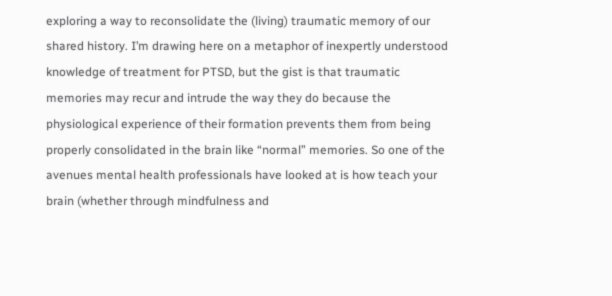exploring a way to reconsolidate the (living) traumatic memory of our shared history. I’m drawing here on a metaphor of inexpertly understood knowledge of treatment for PTSD, but the gist is that traumatic memories may recur and intrude the way they do because the physiological experience of their formation prevents them from being properly consolidated in the brain like “normal” memories. So one of the avenues mental health professionals have looked at is how teach your brain (whether through mindfulness and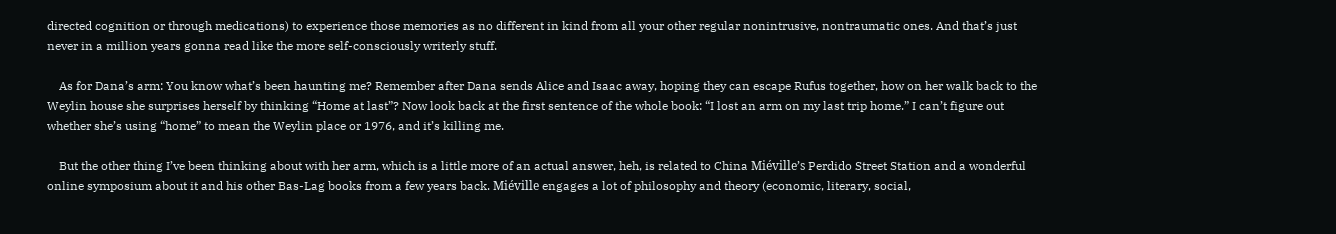directed cognition or through medications) to experience those memories as no different in kind from all your other regular nonintrusive, nontraumatic ones. And that’s just never in a million years gonna read like the more self-consciously writerly stuff.

    As for Dana’s arm: You know what’s been haunting me? Remember after Dana sends Alice and Isaac away, hoping they can escape Rufus together, how on her walk back to the Weylin house she surprises herself by thinking “Home at last”? Now look back at the first sentence of the whole book: “I lost an arm on my last trip home.” I can’t figure out whether she’s using “home” to mean the Weylin place or 1976, and it’s killing me.

    But the other thing I’ve been thinking about with her arm, which is a little more of an actual answer, heh, is related to China Miéville’s Perdido Street Station and a wonderful online symposium about it and his other Bas-Lag books from a few years back. Miéville engages a lot of philosophy and theory (economic, literary, social,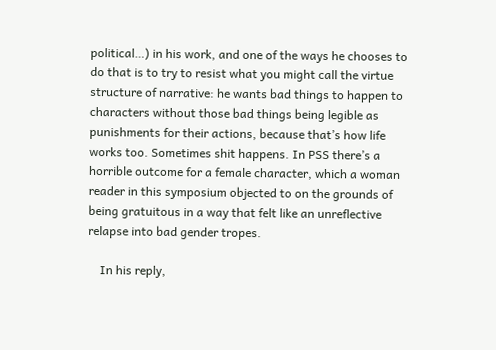political…) in his work, and one of the ways he chooses to do that is to try to resist what you might call the virtue structure of narrative: he wants bad things to happen to characters without those bad things being legible as punishments for their actions, because that’s how life works too. Sometimes shit happens. In PSS there’s a horrible outcome for a female character, which a woman reader in this symposium objected to on the grounds of being gratuitous in a way that felt like an unreflective relapse into bad gender tropes.

    In his reply,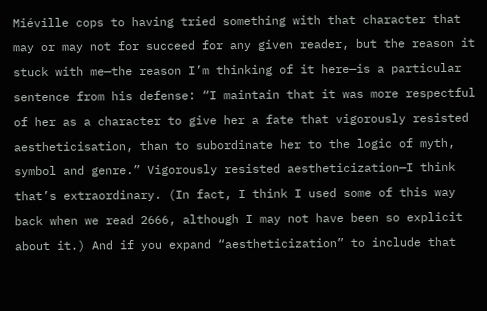Miéville cops to having tried something with that character that may or may not for succeed for any given reader, but the reason it stuck with me—the reason I’m thinking of it here—is a particular sentence from his defense: “I maintain that it was more respectful of her as a character to give her a fate that vigorously resisted aestheticisation, than to subordinate her to the logic of myth, symbol and genre.” Vigorously resisted aestheticization—I think that’s extraordinary. (In fact, I think I used some of this way back when we read 2666, although I may not have been so explicit about it.) And if you expand “aestheticization” to include that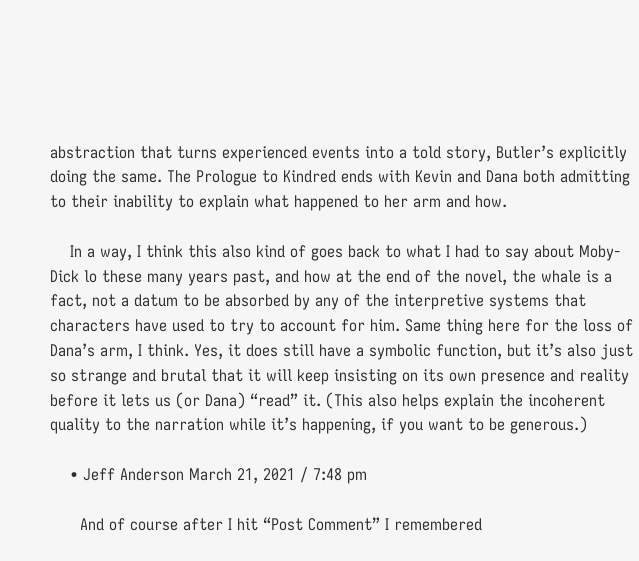abstraction that turns experienced events into a told story, Butler’s explicitly doing the same. The Prologue to Kindred ends with Kevin and Dana both admitting to their inability to explain what happened to her arm and how.

    In a way, I think this also kind of goes back to what I had to say about Moby-Dick lo these many years past, and how at the end of the novel, the whale is a fact, not a datum to be absorbed by any of the interpretive systems that characters have used to try to account for him. Same thing here for the loss of Dana’s arm, I think. Yes, it does still have a symbolic function, but it’s also just so strange and brutal that it will keep insisting on its own presence and reality before it lets us (or Dana) “read” it. (This also helps explain the incoherent quality to the narration while it’s happening, if you want to be generous.)

    • Jeff Anderson March 21, 2021 / 7:48 pm

      And of course after I hit “Post Comment” I remembered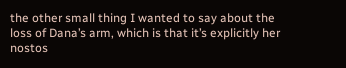the other small thing I wanted to say about the loss of Dana’s arm, which is that it’s explicitly her nostos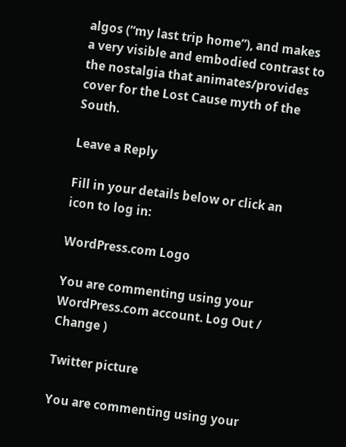algos (“my last trip home”), and makes a very visible and embodied contrast to the nostalgia that animates/provides cover for the Lost Cause myth of the South.

Leave a Reply

Fill in your details below or click an icon to log in:

WordPress.com Logo

You are commenting using your WordPress.com account. Log Out /  Change )

Twitter picture

You are commenting using your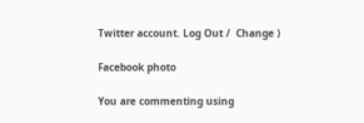Twitter account. Log Out /  Change )

Facebook photo

You are commenting using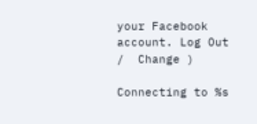your Facebook account. Log Out /  Change )

Connecting to %s